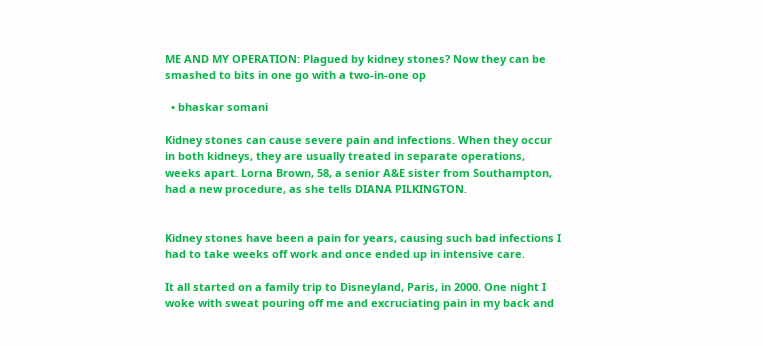ME AND MY OPERATION: Plagued by kidney stones? Now they can be smashed to bits in one go with a two-in-one op

  • bhaskar somani

Kidney stones can cause severe pain and infections. When they occur in both kidneys, they are usually treated in separate operations, weeks apart. Lorna Brown, 58, a senior A&E sister from Southampton, had a new procedure, as she tells DIANA PILKINGTON.


Kidney stones have been a pain for years, causing such bad infections I had to take weeks off work and once ended up in intensive care.

It all started on a family trip to Disneyland, Paris, in 2000. One night I woke with sweat pouring off me and excruciating pain in my back and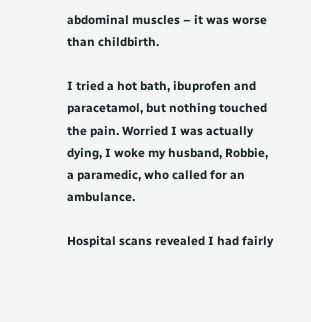abdominal muscles – it was worse than childbirth.

I tried a hot bath, ibuprofen and paracetamol, but nothing touched the pain. Worried I was actually dying, I woke my husband, Robbie, a paramedic, who called for an ambulance.

Hospital scans revealed I had fairly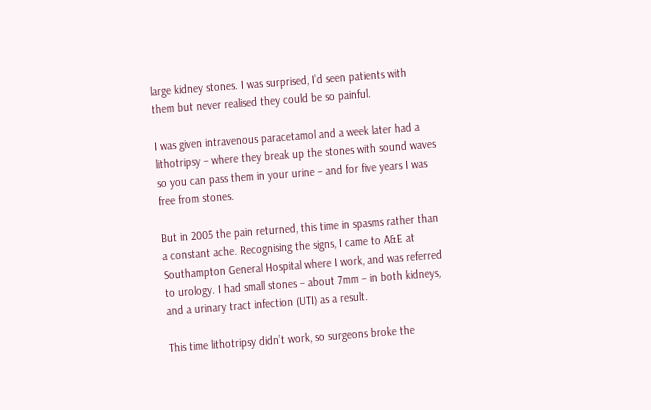large kidney stones. I was surprised, I’d seen patients with them but never realised they could be so painful.

I was given intravenous paracetamol and a week later had a lithotripsy – where they break up the stones with sound waves so you can pass them in your urine – and for five years I was free from stones.

But in 2005 the pain returned, this time in spasms rather than a constant ache. Recognising the signs, I came to A&E at Southampton General Hospital where I work, and was referred to urology. I had small stones – about 7mm – in both kidneys, and a urinary tract infection (UTI) as a result.

This time lithotripsy didn’t work, so surgeons broke the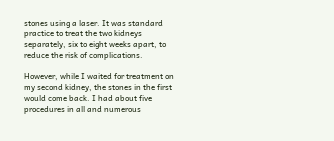stones using a laser. It was standard practice to treat the two kidneys separately, six to eight weeks apart, to reduce the risk of complications.

However, while I waited for treatment on my second kidney, the stones in the first would come back. I had about five procedures in all and numerous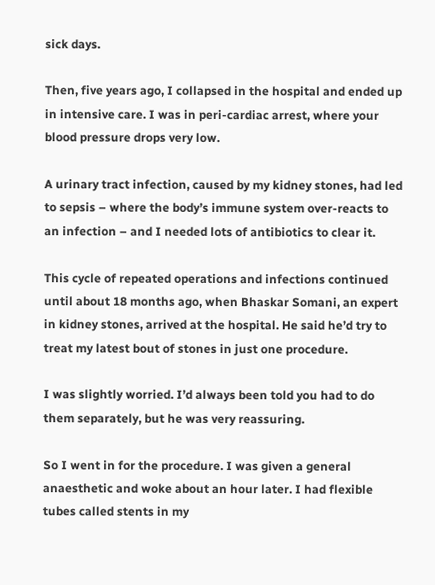sick days.

Then, five years ago, I collapsed in the hospital and ended up in intensive care. I was in peri-cardiac arrest, where your blood pressure drops very low.

A urinary tract infection, caused by my kidney stones, had led to sepsis – where the body’s immune system over-reacts to an infection – and I needed lots of antibiotics to clear it.

This cycle of repeated operations and infections continued until about 18 months ago, when Bhaskar Somani, an expert in kidney stones, arrived at the hospital. He said he’d try to treat my latest bout of stones in just one procedure.

I was slightly worried. I’d always been told you had to do them separately, but he was very reassuring.

So I went in for the procedure. I was given a general anaesthetic and woke about an hour later. I had flexible tubes called stents in my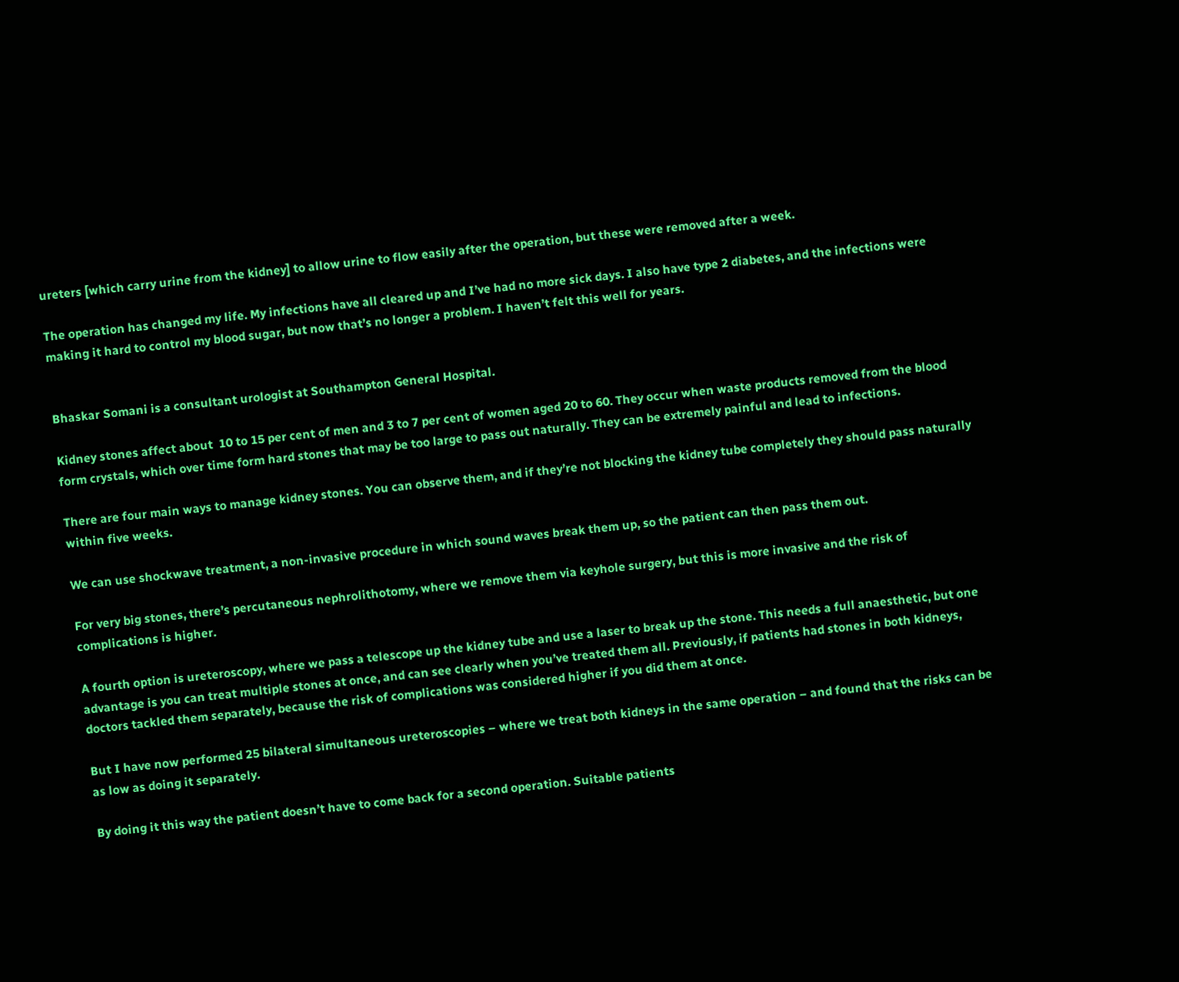ureters [which carry urine from the kidney] to allow urine to flow easily after the operation, but these were removed after a week.

The operation has changed my life. My infections have all cleared up and I’ve had no more sick days. I also have type 2 diabetes, and the infections were making it hard to control my blood sugar, but now that’s no longer a problem. I haven’t felt this well for years.


Bhaskar Somani is a consultant urologist at Southampton General Hospital.

Kidney stones affect about  10 to 15 per cent of men and 3 to 7 per cent of women aged 20 to 60. They occur when waste products removed from the blood form crystals, which over time form hard stones that may be too large to pass out naturally. They can be extremely painful and lead to infections.

There are four main ways to manage kidney stones. You can observe them, and if they’re not blocking the kidney tube completely they should pass naturally within five weeks.

We can use shockwave treatment, a non-invasive procedure in which sound waves break them up, so the patient can then pass them out.

For very big stones, there’s percutaneous nephrolithotomy, where we remove them via keyhole surgery, but this is more invasive and the risk of complications is higher.

A fourth option is ureteroscopy, where we pass a telescope up the kidney tube and use a laser to break up the stone. This needs a full anaesthetic, but one advantage is you can treat multiple stones at once, and can see clearly when you’ve treated them all. Previously, if patients had stones in both kidneys, doctors tackled them separately, because the risk of complications was considered higher if you did them at once.

But I have now performed 25 bilateral simultaneous ureteroscopies – where we treat both kidneys in the same operation – and found that the risks can be as low as doing it separately.

By doing it this way the patient doesn’t have to come back for a second operation. Suitable patients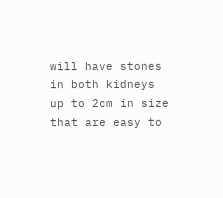will have stones in both kidneys up to 2cm in size that are easy to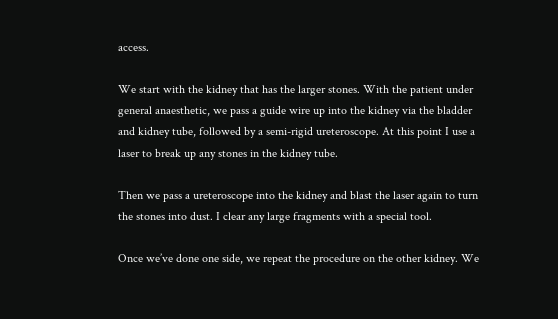access.

We start with the kidney that has the larger stones. With the patient under general anaesthetic, we pass a guide wire up into the kidney via the bladder and kidney tube, followed by a semi-rigid ureteroscope. At this point I use a laser to break up any stones in the kidney tube.

Then we pass a ureteroscope into the kidney and blast the laser again to turn the stones into dust. I clear any large fragments with a special tool.

Once we’ve done one side, we repeat the procedure on the other kidney. We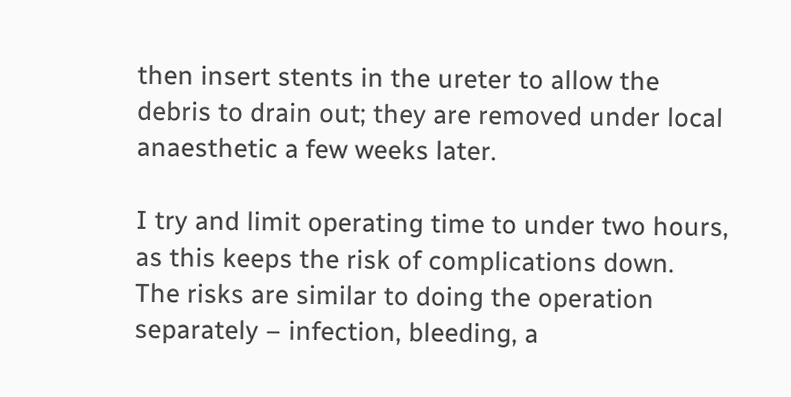then insert stents in the ureter to allow the debris to drain out; they are removed under local anaesthetic a few weeks later.

I try and limit operating time to under two hours, as this keeps the risk of complications down.  The risks are similar to doing the operation separately – infection, bleeding, a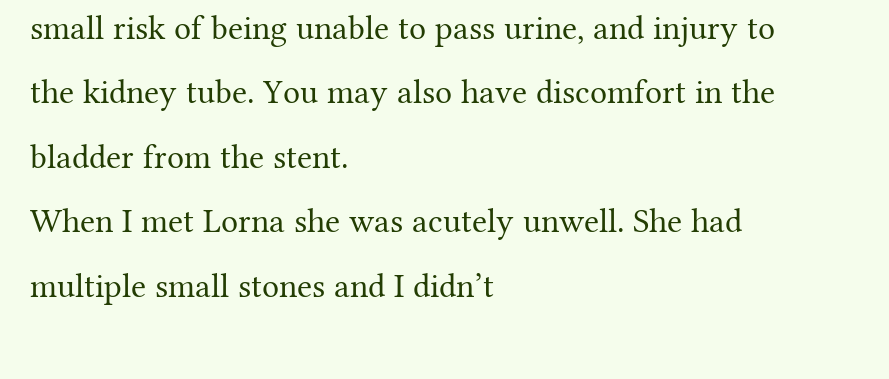small risk of being unable to pass urine, and injury to the kidney tube. You may also have discomfort in the bladder from the stent.
When I met Lorna she was acutely unwell. She had multiple small stones and I didn’t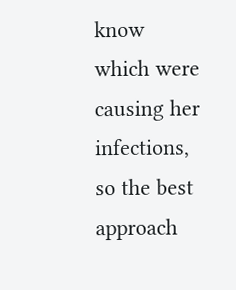know which were causing her infections, so the best approach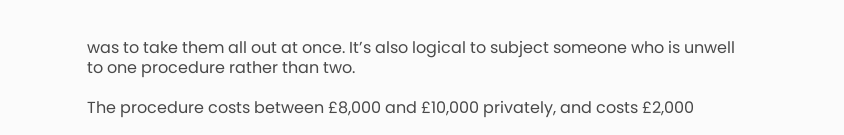was to take them all out at once. It’s also logical to subject someone who is unwell to one procedure rather than two.

The procedure costs between £8,000 and £10,000 privately, and costs £2,000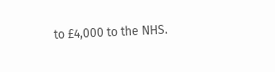to £4,000 to the NHS.